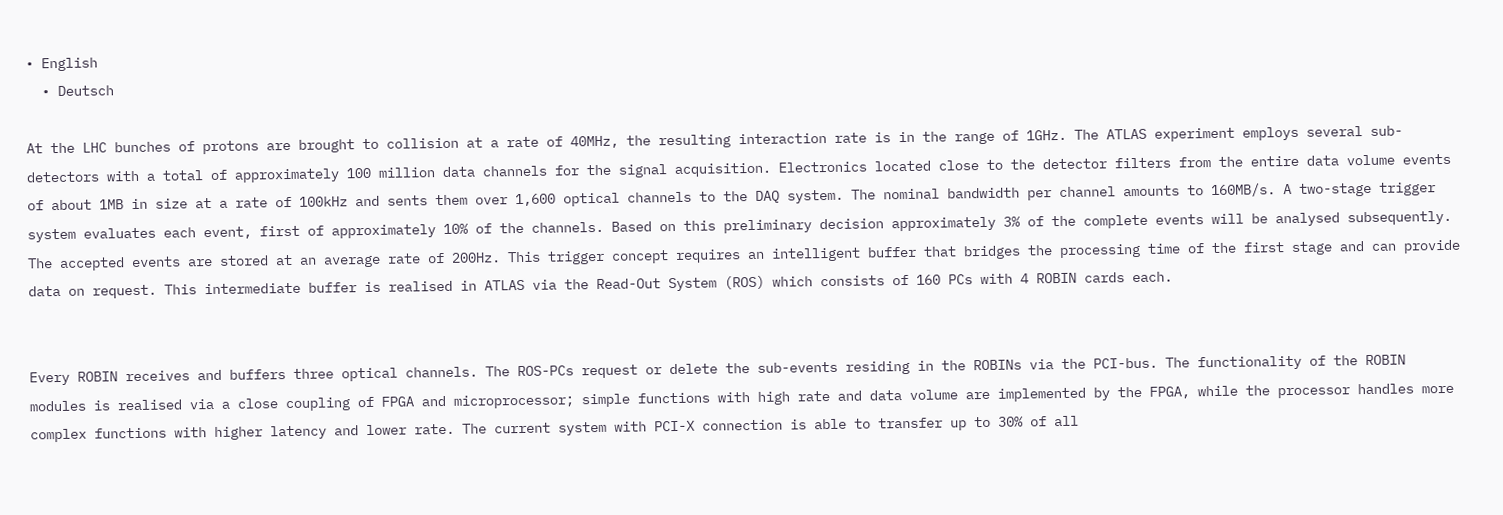• English
  • Deutsch

At the LHC bunches of protons are brought to collision at a rate of 40MHz, the resulting interaction rate is in the range of 1GHz. The ATLAS experiment employs several sub-detectors with a total of approximately 100 million data channels for the signal acquisition. Electronics located close to the detector filters from the entire data volume events of about 1MB in size at a rate of 100kHz and sents them over 1,600 optical channels to the DAQ system. The nominal bandwidth per channel amounts to 160MB/s. A two-stage trigger system evaluates each event, first of approximately 10% of the channels. Based on this preliminary decision approximately 3% of the complete events will be analysed subsequently. The accepted events are stored at an average rate of 200Hz. This trigger concept requires an intelligent buffer that bridges the processing time of the first stage and can provide data on request. This intermediate buffer is realised in ATLAS via the Read-Out System (ROS) which consists of 160 PCs with 4 ROBIN cards each.


Every ROBIN receives and buffers three optical channels. The ROS-PCs request or delete the sub-events residing in the ROBINs via the PCI-bus. The functionality of the ROBIN modules is realised via a close coupling of FPGA and microprocessor; simple functions with high rate and data volume are implemented by the FPGA, while the processor handles more complex functions with higher latency and lower rate. The current system with PCI-X connection is able to transfer up to 30% of all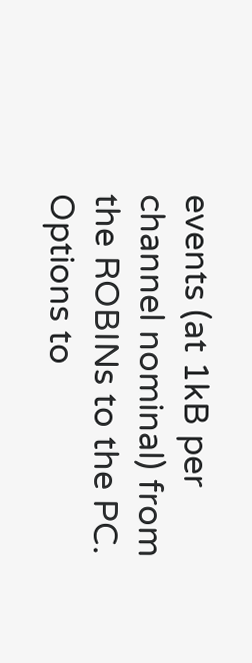events (at 1kB per channel nominal) from the ROBINs to the PC. Options to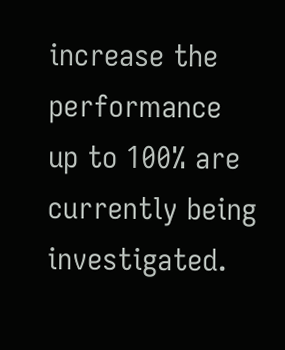increase the performance up to 100% are currently being investigated.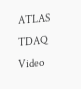ATLAS TDAQ Video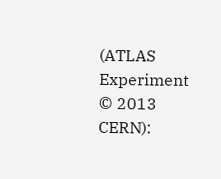(ATLAS Experiment © 2013 CERN):